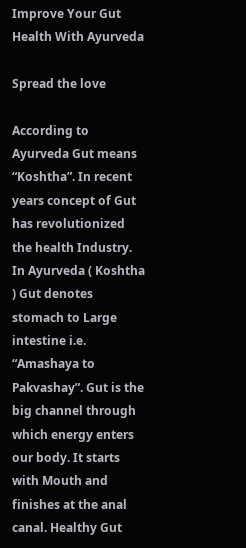Improve Your Gut Health With Ayurveda

Spread the love

According to Ayurveda Gut means “Koshtha”. In recent years concept of Gut has revolutionized the health Industry. In Ayurveda ( Koshtha ) Gut denotes stomach to Large intestine i.e. “Amashaya to Pakvashay”. Gut is the big channel through which energy enters our body. It starts with Mouth and finishes at the anal canal. Healthy Gut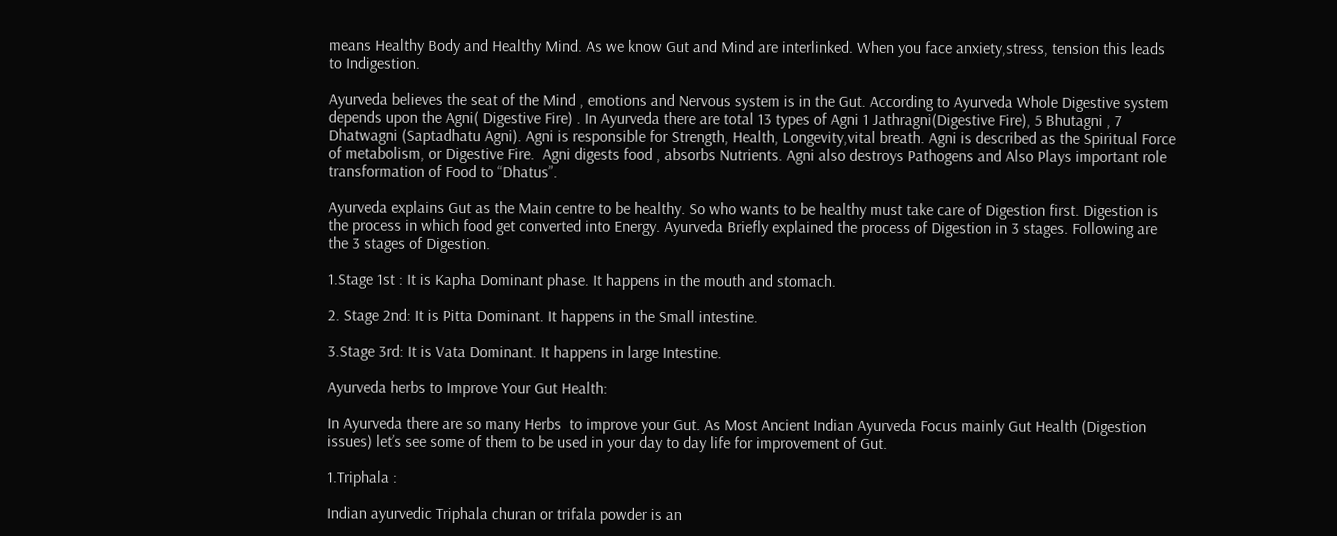means Healthy Body and Healthy Mind. As we know Gut and Mind are interlinked. When you face anxiety,stress, tension this leads to Indigestion.

Ayurveda believes the seat of the Mind , emotions and Nervous system is in the Gut. According to Ayurveda Whole Digestive system depends upon the Agni( Digestive Fire) . In Ayurveda there are total 13 types of Agni 1 Jathragni(Digestive Fire), 5 Bhutagni , 7 Dhatwagni (Saptadhatu Agni). Agni is responsible for Strength, Health, Longevity,vital breath. Agni is described as the Spiritual Force of metabolism, or Digestive Fire.  Agni digests food , absorbs Nutrients. Agni also destroys Pathogens and Also Plays important role transformation of Food to “Dhatus”.

Ayurveda explains Gut as the Main centre to be healthy. So who wants to be healthy must take care of Digestion first. Digestion is the process in which food get converted into Energy. Ayurveda Briefly explained the process of Digestion in 3 stages. Following are the 3 stages of Digestion.

1.Stage 1st : It is Kapha Dominant phase. It happens in the mouth and stomach.

2. Stage 2nd: It is Pitta Dominant. It happens in the Small intestine.

3.Stage 3rd: It is Vata Dominant. It happens in large Intestine.

Ayurveda herbs to Improve Your Gut Health:

In Ayurveda there are so many Herbs  to improve your Gut. As Most Ancient Indian Ayurveda Focus mainly Gut Health (Digestion issues) let’s see some of them to be used in your day to day life for improvement of Gut.

1.Triphala :

Indian ayurvedic Triphala churan or trifala powder is an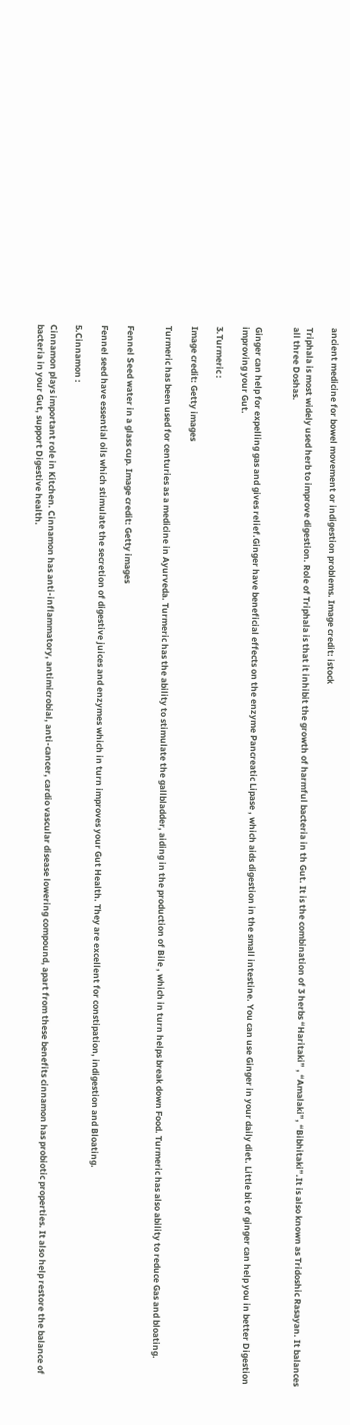ancient medicine for bowel movement or indigestion problems. Image credit: istock

Triphala is most widely used herb to improve digestion. Role of Triphala is that it inhibit the growth of harmful bacteria in th Gut. It is the combination of 3 herbs “Haritaki” , “Amalaki”, “Bibhitaki”.It is also known as Tridoshic Rasayan. It balances all three Doshas.


Ginger can help for expelling gas and gives relief.Ginger have beneficial effects on the enzyme Pancreatic Lipase , which aids digestion in the small intestine. You can use Ginger in your daily diet. Little bit of ginger can help you in better Digestion improving your Gut.

3.Turmeric :

Image credit: Getty images

Turmeric has been used for centuries as a medicine in Ayurveda. Turmeric has the ability to stimulate the gallbladder, aiding in the production of Bile , which in turn helps break down Food. Turmeric has also ability to reduce Gas and bloating.


Fennel Seed water in a glass cup. Image credit: Getty images

Fennel seed have essential oils which stimulate the secretion of digestive juices and enzymes which in turn improves your Gut Health. They are excellent for constipation, indigestion and Bloating.

5.Cinnamon :

Cinnamon plays important role in Kitchen. Cinnamon has anti-inflammatory, antimicrobial, anti-cancer, cardio vascular disease lowering compound, apart from these benefits cinnamon has probiotic properties. It also help restore the balance of bacteria in your Gut, support Digestive health.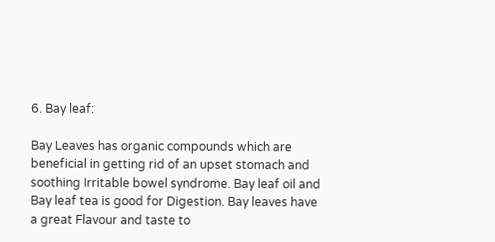6. Bay leaf:

Bay Leaves has organic compounds which are beneficial in getting rid of an upset stomach and soothing Irritable bowel syndrome. Bay leaf oil and Bay leaf tea is good for Digestion. Bay leaves have a great Flavour and taste to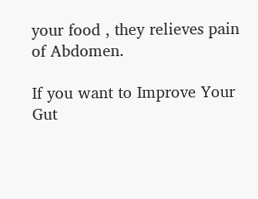your food , they relieves pain of Abdomen.

If you want to Improve Your Gut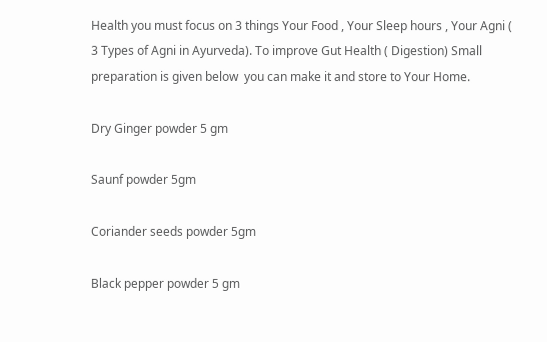Health you must focus on 3 things Your Food , Your Sleep hours , Your Agni ( 3 Types of Agni in Ayurveda). To improve Gut Health ( Digestion) Small preparation is given below  you can make it and store to Your Home.

Dry Ginger powder 5 gm

Saunf powder 5gm

Coriander seeds powder 5gm

Black pepper powder 5 gm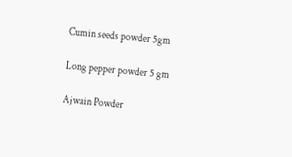Cumin seeds powder 5gm

Long pepper powder 5 gm

Ajwain Powder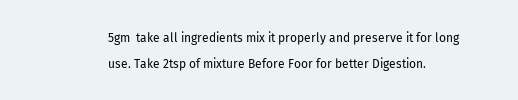5gm  take all ingredients mix it properly and preserve it for long use. Take 2tsp of mixture Before Foor for better Digestion.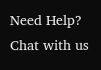Need Help? Chat with us